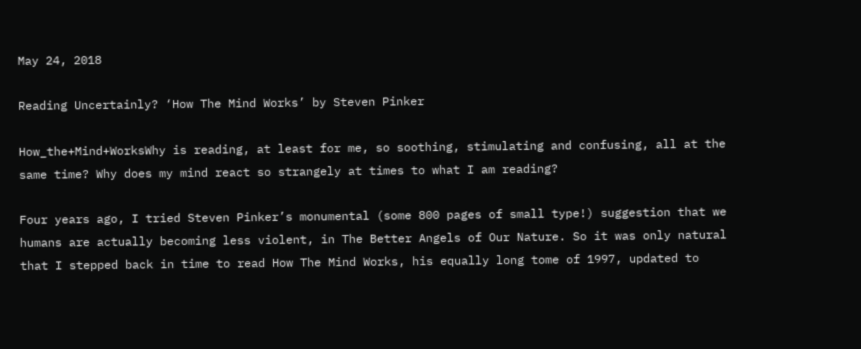May 24, 2018

Reading Uncertainly? ‘How The Mind Works’ by Steven Pinker

How_the+Mind+WorksWhy is reading, at least for me, so soothing, stimulating and confusing, all at the same time? Why does my mind react so strangely at times to what I am reading?

Four years ago, I tried Steven Pinker’s monumental (some 800 pages of small type!) suggestion that we humans are actually becoming less violent, in The Better Angels of Our Nature. So it was only natural that I stepped back in time to read How The Mind Works, his equally long tome of 1997, updated to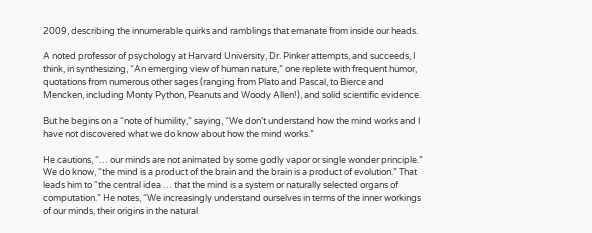2009, describing the innumerable quirks and ramblings that emanate from inside our heads.

A noted professor of psychology at Harvard University, Dr. Pinker attempts, and succeeds, I think, in synthesizing, “An emerging view of human nature,” one replete with frequent humor, quotations from numerous other sages (ranging from Plato and Pascal, to Bierce and Mencken, including Monty Python, Peanuts and Woody Allen!), and solid scientific evidence.

But he begins on a “note of humility,” saying, “We don’t understand how the mind works and I have not discovered what we do know about how the mind works.”

He cautions, “… our minds are not animated by some godly vapor or single wonder principle.” We do know, “the mind is a product of the brain and the brain is a product of evolution.” That leads him to “the central idea … that the mind is a system or naturally selected organs of computation.” He notes, “We increasingly understand ourselves in terms of the inner workings of our minds, their origins in the natural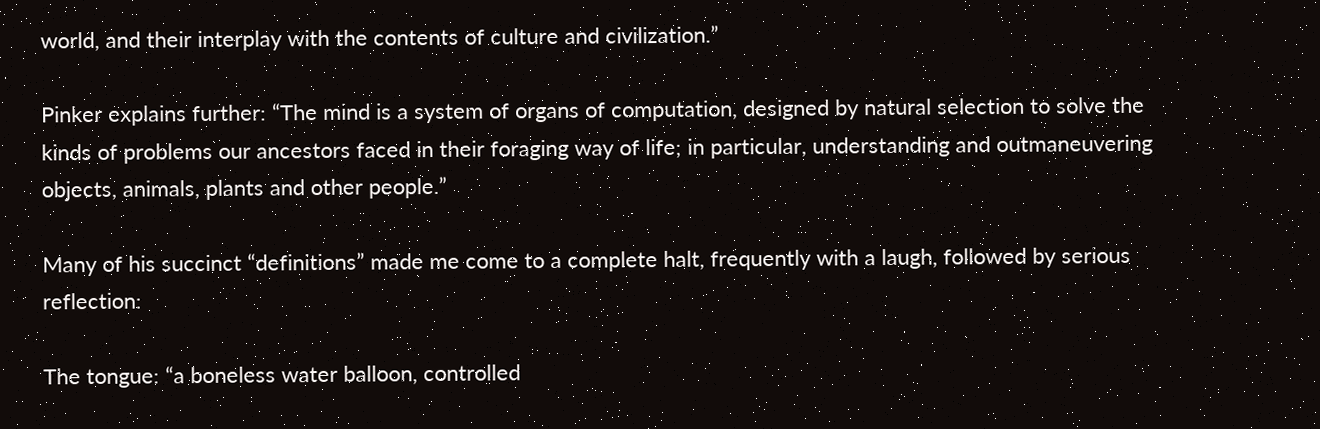world, and their interplay with the contents of culture and civilization.”

Pinker explains further: “The mind is a system of organs of computation, designed by natural selection to solve the kinds of problems our ancestors faced in their foraging way of life; in particular, understanding and outmaneuvering objects, animals, plants and other people.”

Many of his succinct “definitions” made me come to a complete halt, frequently with a laugh, followed by serious reflection:

The tongue: “a boneless water balloon, controlled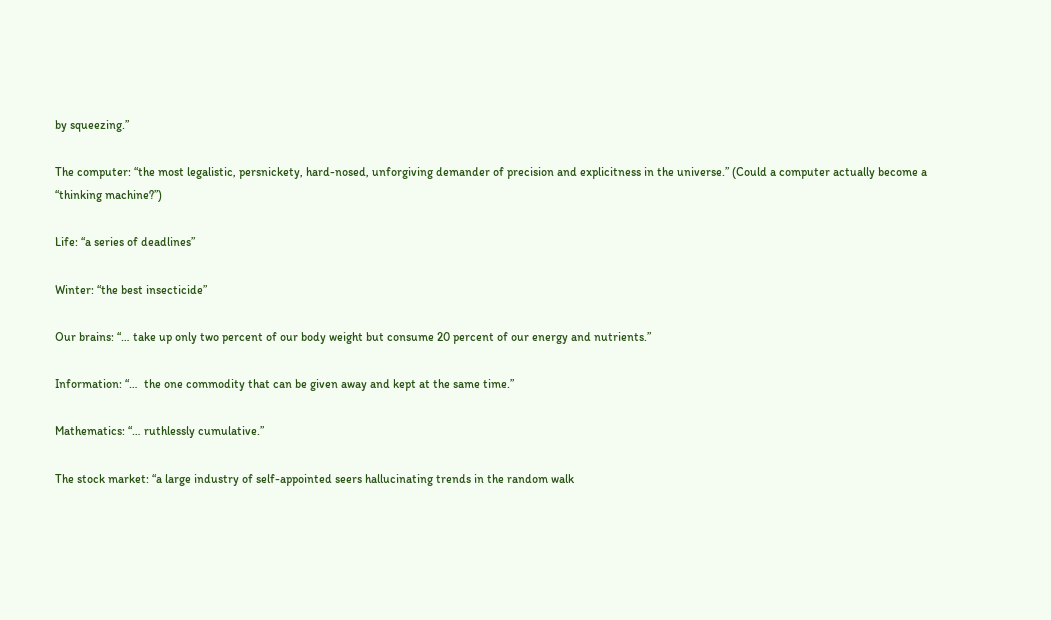by squeezing.”

The computer: “the most legalistic, persnickety, hard-nosed, unforgiving demander of precision and explicitness in the universe.” (Could a computer actually become a “thinking machine?”)

Life: “a series of deadlines”

Winter: “the best insecticide”

Our brains: “… take up only two percent of our body weight but consume 20 percent of our energy and nutrients.”

Information: “…  the one commodity that can be given away and kept at the same time.”

Mathematics: “… ruthlessly cumulative.”

The stock market: “a large industry of self-appointed seers hallucinating trends in the random walk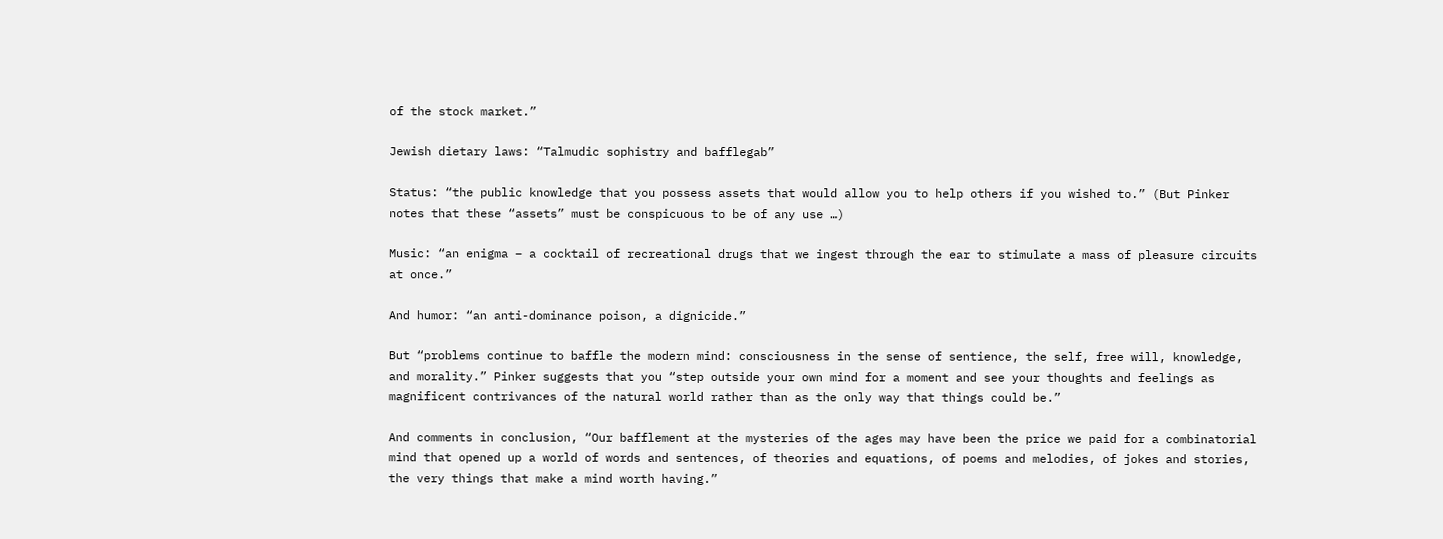of the stock market.”

Jewish dietary laws: “Talmudic sophistry and bafflegab”

Status: “the public knowledge that you possess assets that would allow you to help others if you wished to.” (But Pinker notes that these “assets” must be conspicuous to be of any use …)

Music: “an enigma – a cocktail of recreational drugs that we ingest through the ear to stimulate a mass of pleasure circuits at once.”

And humor: “an anti-dominance poison, a dignicide.”

But “problems continue to baffle the modern mind: consciousness in the sense of sentience, the self, free will, knowledge, and morality.” Pinker suggests that you “step outside your own mind for a moment and see your thoughts and feelings as magnificent contrivances of the natural world rather than as the only way that things could be.”

And comments in conclusion, “Our bafflement at the mysteries of the ages may have been the price we paid for a combinatorial mind that opened up a world of words and sentences, of theories and equations, of poems and melodies, of jokes and stories, the very things that make a mind worth having.”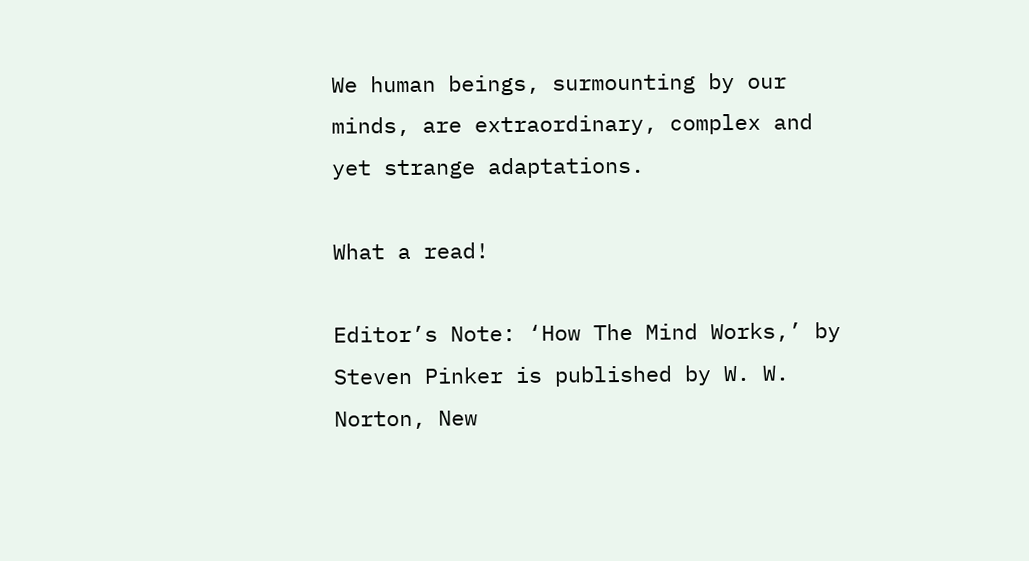We human beings, surmounting by our minds, are extraordinary, complex and yet strange adaptations.

What a read!

Editor’s Note: ‘How The Mind Works,’ by Steven Pinker is published by W. W. Norton, New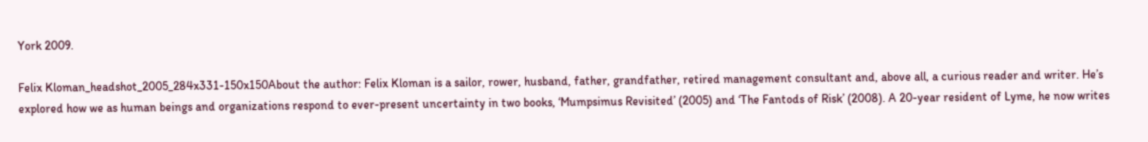York 2009.

Felix Kloman_headshot_2005_284x331-150x150About the author: Felix Kloman is a sailor, rower, husband, father, grandfather, retired management consultant and, above all, a curious reader and writer. He’s explored how we as human beings and organizations respond to ever-present uncertainty in two books, ‘Mumpsimus Revisited’ (2005) and ‘The Fantods of Risk’ (2008). A 20-year resident of Lyme, he now writes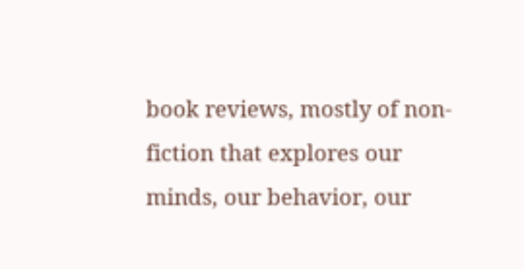book reviews, mostly of non-fiction that explores our minds, our behavior, our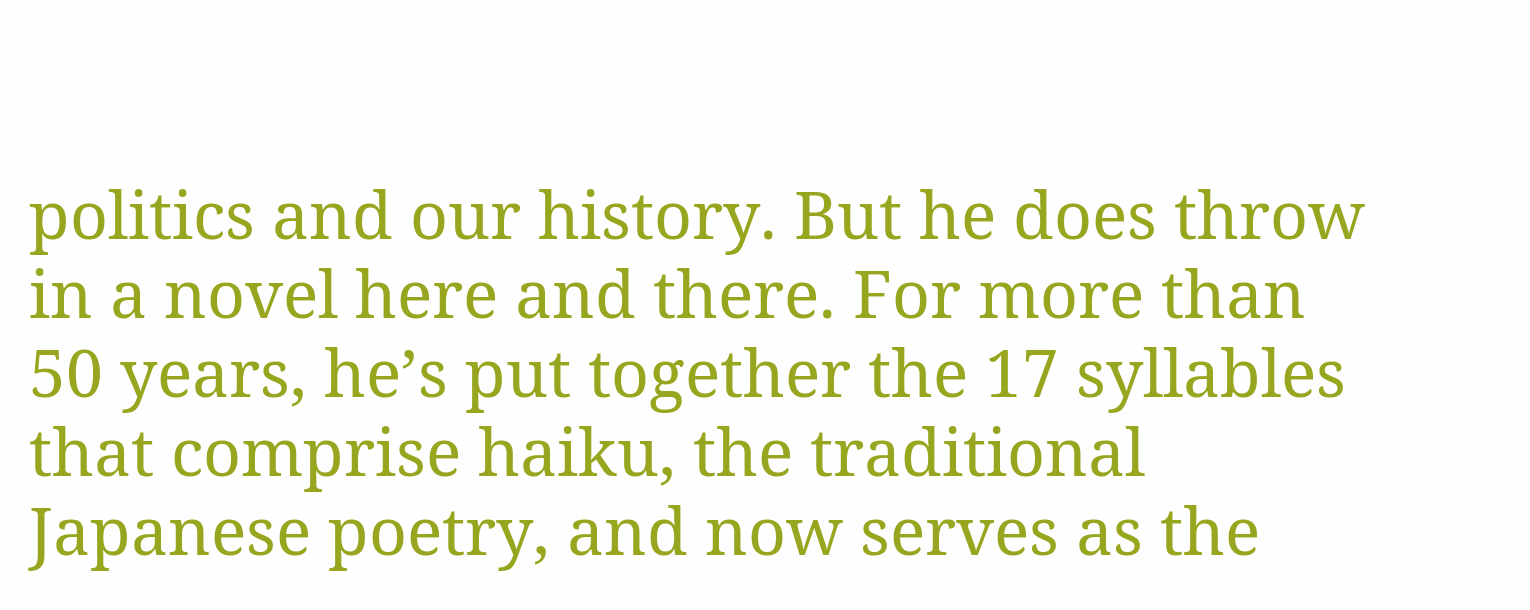politics and our history. But he does throw in a novel here and there. For more than 50 years, he’s put together the 17 syllables that comprise haiku, the traditional Japanese poetry, and now serves as the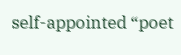self-appointed “poet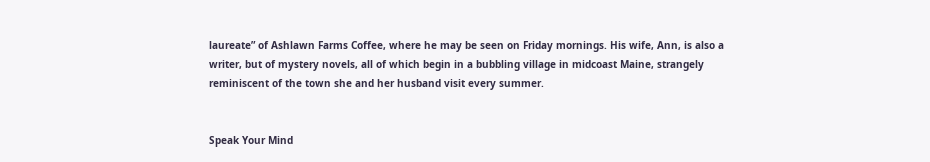laureate” of Ashlawn Farms Coffee, where he may be seen on Friday mornings. His wife, Ann, is also a writer, but of mystery novels, all of which begin in a bubbling village in midcoast Maine, strangely reminiscent of the town she and her husband visit every summer.


Speak Your Mind